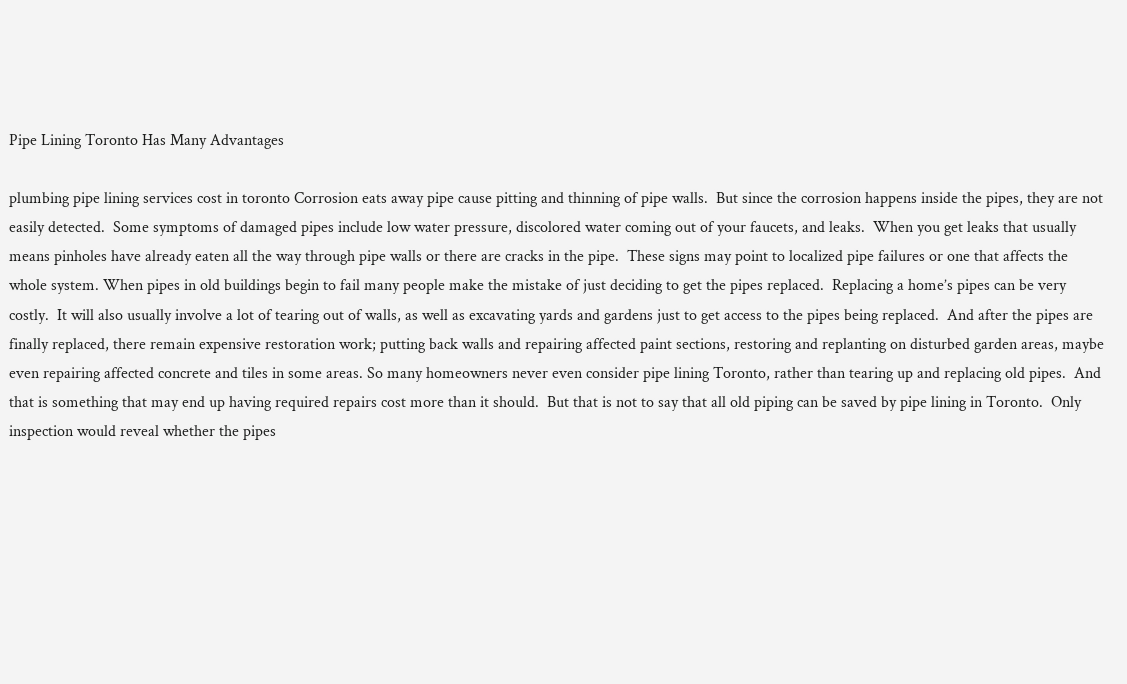Pipe Lining Toronto Has Many Advantages

plumbing pipe lining services cost in toronto Corrosion eats away pipe cause pitting and thinning of pipe walls.  But since the corrosion happens inside the pipes, they are not easily detected.  Some symptoms of damaged pipes include low water pressure, discolored water coming out of your faucets, and leaks.  When you get leaks that usually means pinholes have already eaten all the way through pipe walls or there are cracks in the pipe.  These signs may point to localized pipe failures or one that affects the whole system. When pipes in old buildings begin to fail many people make the mistake of just deciding to get the pipes replaced.  Replacing a home’s pipes can be very costly.  It will also usually involve a lot of tearing out of walls, as well as excavating yards and gardens just to get access to the pipes being replaced.  And after the pipes are finally replaced, there remain expensive restoration work; putting back walls and repairing affected paint sections, restoring and replanting on disturbed garden areas, maybe even repairing affected concrete and tiles in some areas. So many homeowners never even consider pipe lining Toronto, rather than tearing up and replacing old pipes.  And that is something that may end up having required repairs cost more than it should.  But that is not to say that all old piping can be saved by pipe lining in Toronto.  Only inspection would reveal whether the pipes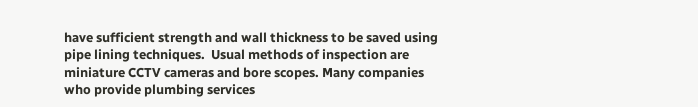have sufficient strength and wall thickness to be saved using pipe lining techniques.  Usual methods of inspection are miniature CCTV cameras and bore scopes. Many companies who provide plumbing services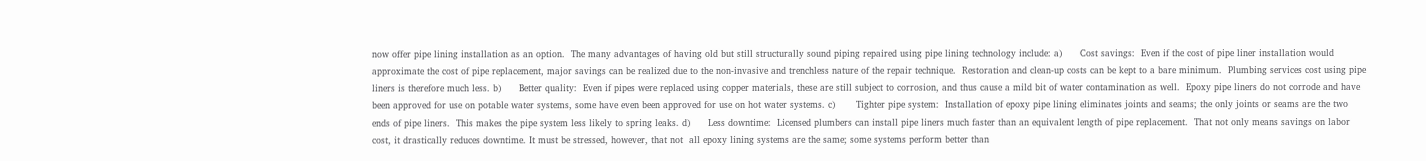now offer pipe lining installation as an option.  The many advantages of having old but still structurally sound piping repaired using pipe lining technology include: a)      Cost savings:  Even if the cost of pipe liner installation would approximate the cost of pipe replacement, major savings can be realized due to the non-invasive and trenchless nature of the repair technique.  Restoration and clean-up costs can be kept to a bare minimum.  Plumbing services cost using pipe liners is therefore much less. b)      Better quality:  Even if pipes were replaced using copper materials, these are still subject to corrosion, and thus cause a mild bit of water contamination as well.  Epoxy pipe liners do not corrode and have been approved for use on potable water systems, some have even been approved for use on hot water systems. c)       Tighter pipe system:  Installation of epoxy pipe lining eliminates joints and seams; the only joints or seams are the two ends of pipe liners.  This makes the pipe system less likely to spring leaks. d)      Less downtime:  Licensed plumbers can install pipe liners much faster than an equivalent length of pipe replacement.  That not only means savings on labor cost, it drastically reduces downtime. It must be stressed, however, that not  all epoxy lining systems are the same; some systems perform better than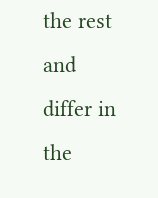the rest and differ in the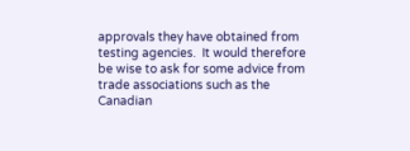approvals they have obtained from testing agencies.  It would therefore be wise to ask for some advice from trade associations such as the Canadian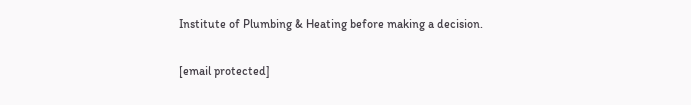Institute of Plumbing & Heating before making a decision.

[email protected]